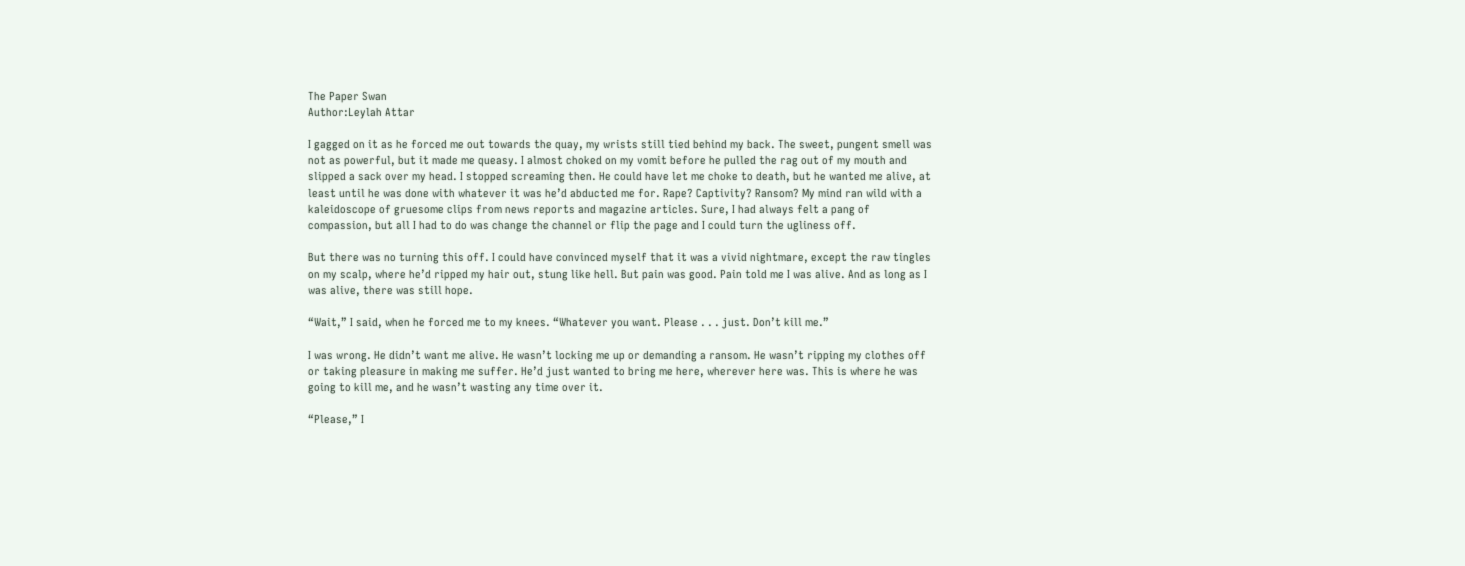The Paper Swan
Author:Leylah Attar

I gagged on it as he forced me out towards the quay, my wrists still tied behind my back. The sweet, pungent smell was not as powerful, but it made me queasy. I almost choked on my vomit before he pulled the rag out of my mouth and slipped a sack over my head. I stopped screaming then. He could have let me choke to death, but he wanted me alive, at least until he was done with whatever it was he’d abducted me for. Rape? Captivity? Ransom? My mind ran wild with a kaleidoscope of gruesome clips from news reports and magazine articles. Sure, I had always felt a pang of compassion, but all I had to do was change the channel or flip the page and I could turn the ugliness off.

But there was no turning this off. I could have convinced myself that it was a vivid nightmare, except the raw tingles on my scalp, where he’d ripped my hair out, stung like hell. But pain was good. Pain told me I was alive. And as long as I was alive, there was still hope.

“Wait,” I said, when he forced me to my knees. “Whatever you want. Please . . . just. Don’t kill me.”

I was wrong. He didn’t want me alive. He wasn’t locking me up or demanding a ransom. He wasn’t ripping my clothes off or taking pleasure in making me suffer. He’d just wanted to bring me here, wherever here was. This is where he was going to kill me, and he wasn’t wasting any time over it.

“Please,” I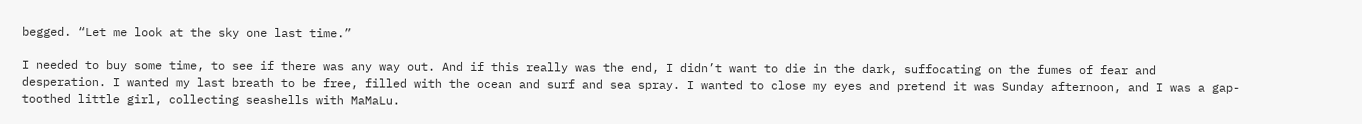begged. “Let me look at the sky one last time.”

I needed to buy some time, to see if there was any way out. And if this really was the end, I didn’t want to die in the dark, suffocating on the fumes of fear and desperation. I wanted my last breath to be free, filled with the ocean and surf and sea spray. I wanted to close my eyes and pretend it was Sunday afternoon, and I was a gap-toothed little girl, collecting seashells with MaMaLu.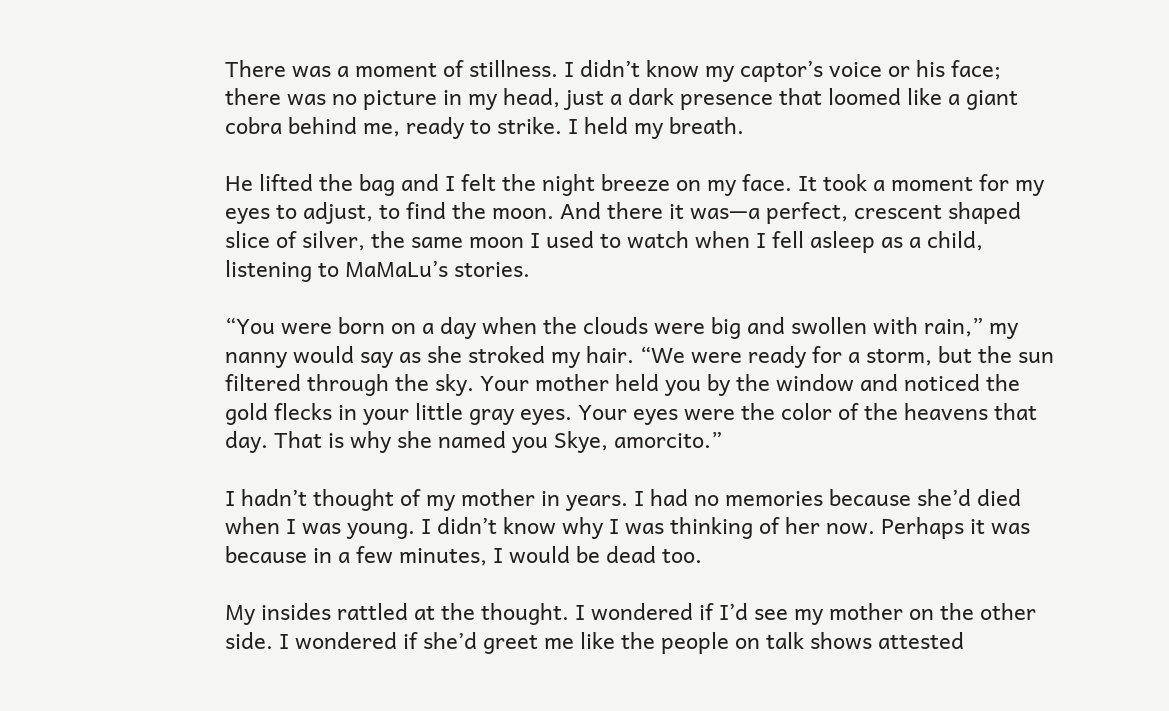There was a moment of stillness. I didn’t know my captor’s voice or his face; there was no picture in my head, just a dark presence that loomed like a giant cobra behind me, ready to strike. I held my breath.

He lifted the bag and I felt the night breeze on my face. It took a moment for my eyes to adjust, to find the moon. And there it was—a perfect, crescent shaped slice of silver, the same moon I used to watch when I fell asleep as a child, listening to MaMaLu’s stories.

“You were born on a day when the clouds were big and swollen with rain,” my nanny would say as she stroked my hair. “We were ready for a storm, but the sun filtered through the sky. Your mother held you by the window and noticed the gold flecks in your little gray eyes. Your eyes were the color of the heavens that day. That is why she named you Skye, amorcito.”

I hadn’t thought of my mother in years. I had no memories because she’d died when I was young. I didn’t know why I was thinking of her now. Perhaps it was because in a few minutes, I would be dead too.

My insides rattled at the thought. I wondered if I’d see my mother on the other side. I wondered if she’d greet me like the people on talk shows attested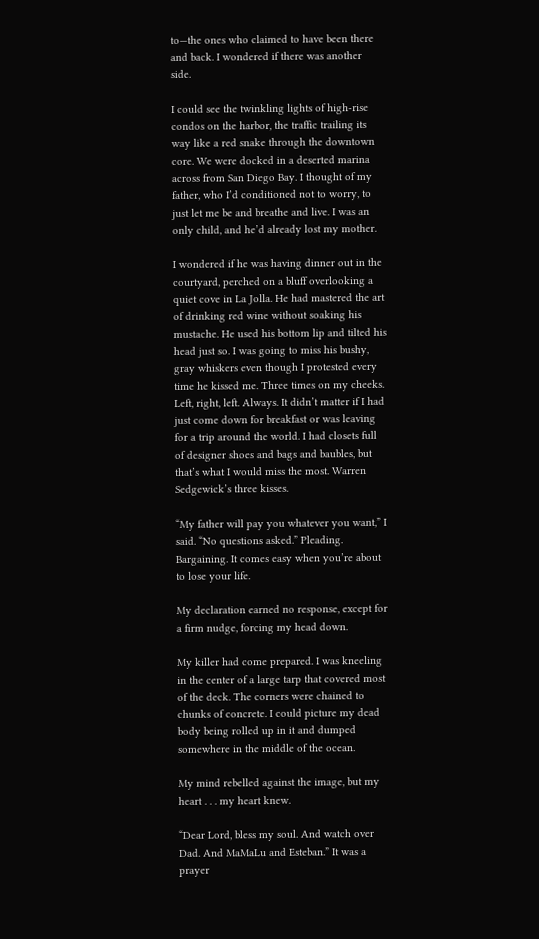to—the ones who claimed to have been there and back. I wondered if there was another side.

I could see the twinkling lights of high-rise condos on the harbor, the traffic trailing its way like a red snake through the downtown core. We were docked in a deserted marina across from San Diego Bay. I thought of my father, who I’d conditioned not to worry, to just let me be and breathe and live. I was an only child, and he’d already lost my mother.

I wondered if he was having dinner out in the courtyard, perched on a bluff overlooking a quiet cove in La Jolla. He had mastered the art of drinking red wine without soaking his mustache. He used his bottom lip and tilted his head just so. I was going to miss his bushy, gray whiskers even though I protested every time he kissed me. Three times on my cheeks. Left, right, left. Always. It didn’t matter if I had just come down for breakfast or was leaving for a trip around the world. I had closets full of designer shoes and bags and baubles, but that’s what I would miss the most. Warren Sedgewick’s three kisses.

“My father will pay you whatever you want,” I said. “No questions asked.” Pleading. Bargaining. It comes easy when you’re about to lose your life.

My declaration earned no response, except for a firm nudge, forcing my head down.

My killer had come prepared. I was kneeling in the center of a large tarp that covered most of the deck. The corners were chained to chunks of concrete. I could picture my dead body being rolled up in it and dumped somewhere in the middle of the ocean.

My mind rebelled against the image, but my heart . . . my heart knew.

“Dear Lord, bless my soul. And watch over Dad. And MaMaLu and Esteban.” It was a prayer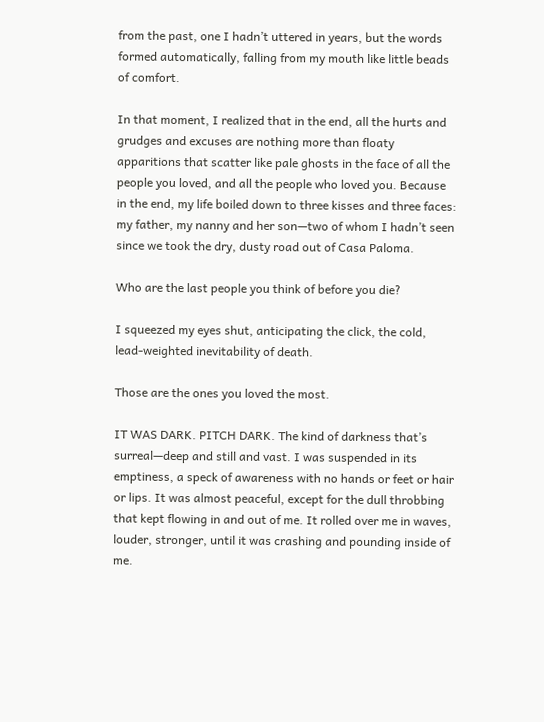from the past, one I hadn’t uttered in years, but the words formed automatically, falling from my mouth like little beads of comfort.

In that moment, I realized that in the end, all the hurts and grudges and excuses are nothing more than floaty apparitions that scatter like pale ghosts in the face of all the people you loved, and all the people who loved you. Because in the end, my life boiled down to three kisses and three faces: my father, my nanny and her son—two of whom I hadn’t seen since we took the dry, dusty road out of Casa Paloma.

Who are the last people you think of before you die?

I squeezed my eyes shut, anticipating the click, the cold, lead-weighted inevitability of death.

Those are the ones you loved the most.

IT WAS DARK. PITCH DARK. The kind of darkness that’s surreal—deep and still and vast. I was suspended in its emptiness, a speck of awareness with no hands or feet or hair or lips. It was almost peaceful, except for the dull throbbing that kept flowing in and out of me. It rolled over me in waves, louder, stronger, until it was crashing and pounding inside of me.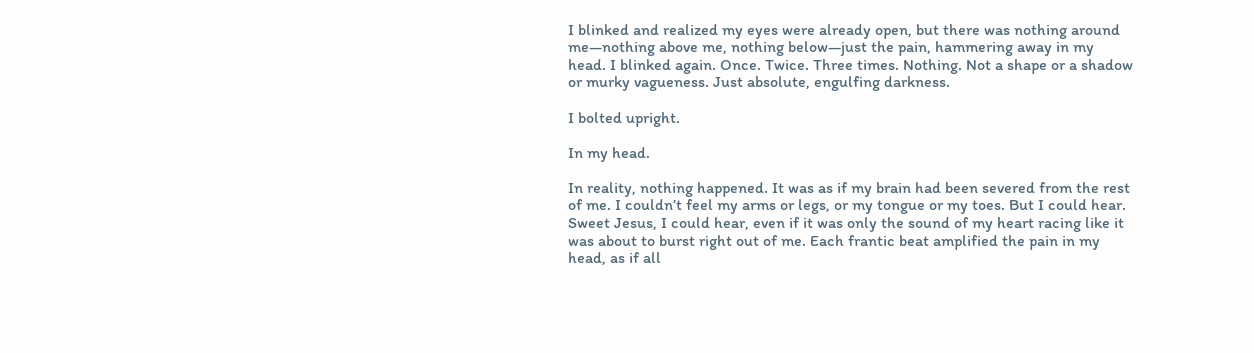I blinked and realized my eyes were already open, but there was nothing around me—nothing above me, nothing below—just the pain, hammering away in my head. I blinked again. Once. Twice. Three times. Nothing. Not a shape or a shadow or murky vagueness. Just absolute, engulfing darkness.

I bolted upright.

In my head.

In reality, nothing happened. It was as if my brain had been severed from the rest of me. I couldn’t feel my arms or legs, or my tongue or my toes. But I could hear. Sweet Jesus, I could hear, even if it was only the sound of my heart racing like it was about to burst right out of me. Each frantic beat amplified the pain in my head, as if all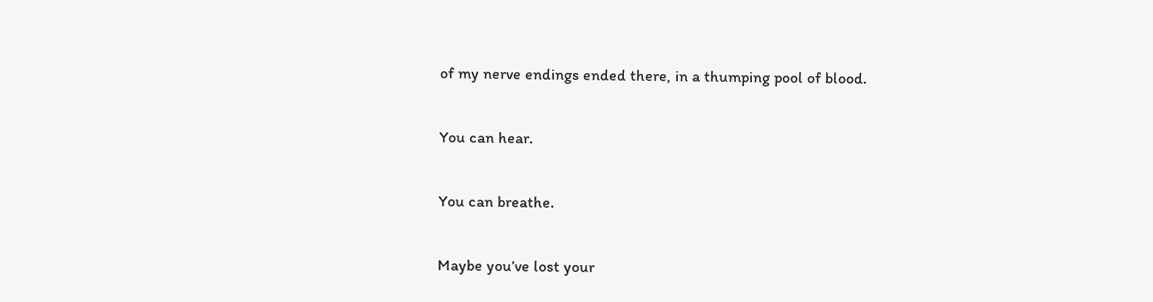of my nerve endings ended there, in a thumping pool of blood.

You can hear.

You can breathe.

Maybe you’ve lost your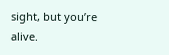sight, but you’re alive.